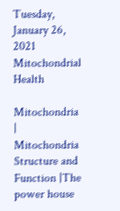Tuesday, January 26, 2021
Mitochondrial Health

Mitochondria | Mitochondria Structure and Function |The power house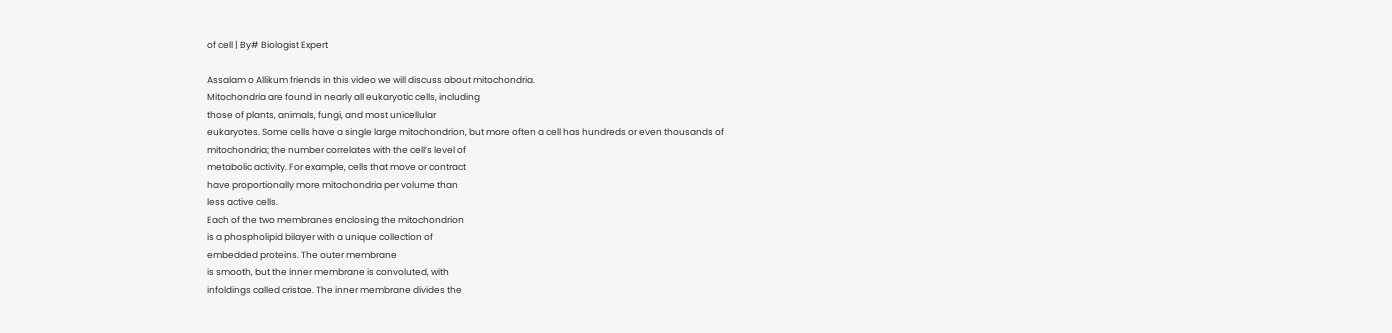of cell | By# Biologist Expert

Assalam o Allikum friends in this video we will discuss about mitochondria.
Mitochondria are found in nearly all eukaryotic cells, including
those of plants, animals, fungi, and most unicellular
eukaryotes. Some cells have a single large mitochondrion, but more often a cell has hundreds or even thousands of
mitochondria; the number correlates with the cell’s level of
metabolic activity. For example, cells that move or contract
have proportionally more mitochondria per volume than
less active cells.
Each of the two membranes enclosing the mitochondrion
is a phospholipid bilayer with a unique collection of
embedded proteins. The outer membrane
is smooth, but the inner membrane is convoluted, with
infoldings called cristae. The inner membrane divides the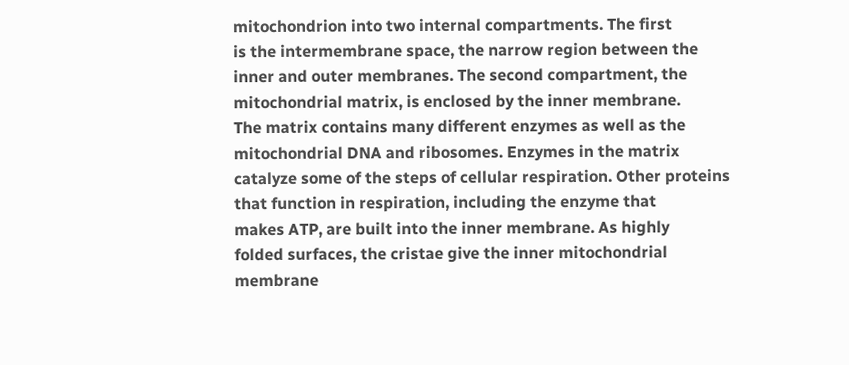mitochondrion into two internal compartments. The first
is the intermembrane space, the narrow region between the
inner and outer membranes. The second compartment, the
mitochondrial matrix, is enclosed by the inner membrane.
The matrix contains many different enzymes as well as the
mitochondrial DNA and ribosomes. Enzymes in the matrix
catalyze some of the steps of cellular respiration. Other proteins
that function in respiration, including the enzyme that
makes ATP, are built into the inner membrane. As highly
folded surfaces, the cristae give the inner mitochondrial
membrane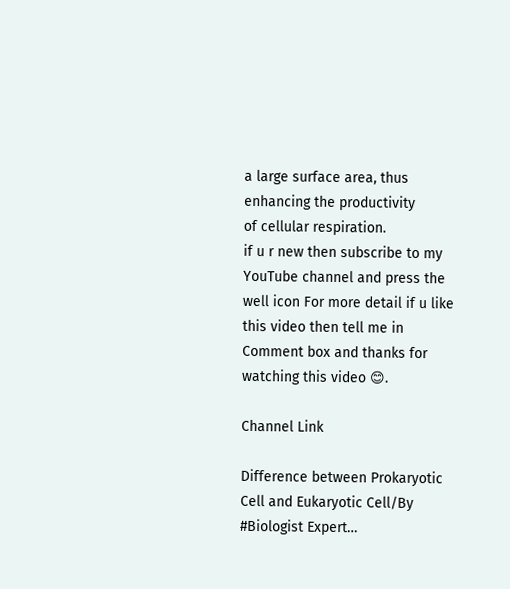a large surface area, thus enhancing the productivity
of cellular respiration.
if u r new then subscribe to my YouTube channel and press the well icon For more detail if u like this video then tell me in Comment box and thanks for watching this video 😊.

Channel Link

Difference between Prokaryotic Cell and Eukaryotic Cell/By #Biologist Expert…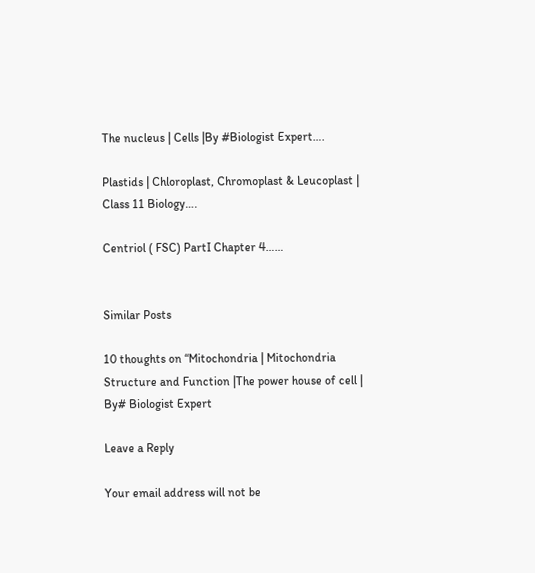The nucleus | Cells |By #Biologist Expert….

Plastids | Chloroplast, Chromoplast & Leucoplast | Class 11 Biology….

Centriol ( FSC) PartI Chapter 4……


Similar Posts

10 thoughts on “Mitochondria | Mitochondria Structure and Function |The power house of cell | By# Biologist Expert

Leave a Reply

Your email address will not be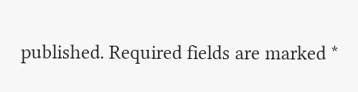published. Required fields are marked *